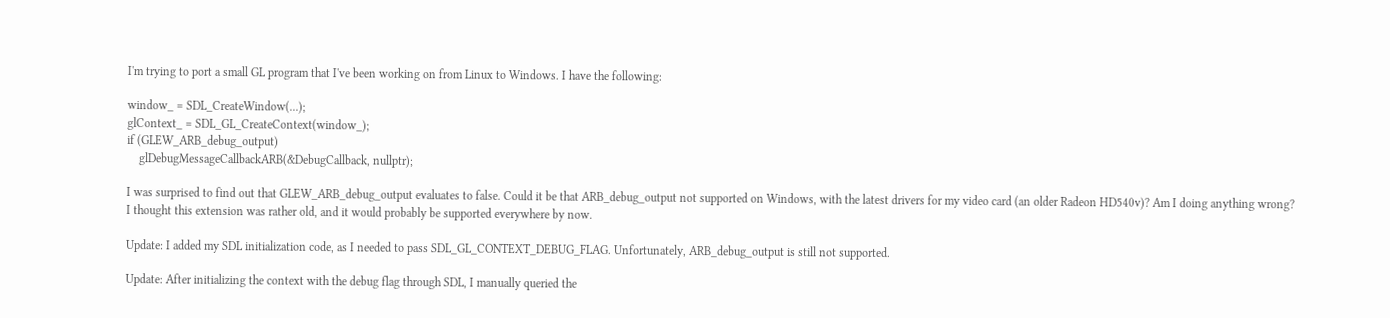I'm trying to port a small GL program that I've been working on from Linux to Windows. I have the following:

window_ = SDL_CreateWindow(...);
glContext_ = SDL_GL_CreateContext(window_);
if (GLEW_ARB_debug_output)
    glDebugMessageCallbackARB(&DebugCallback, nullptr);

I was surprised to find out that GLEW_ARB_debug_output evaluates to false. Could it be that ARB_debug_output not supported on Windows, with the latest drivers for my video card (an older Radeon HD540v)? Am I doing anything wrong? I thought this extension was rather old, and it would probably be supported everywhere by now.

Update: I added my SDL initialization code, as I needed to pass SDL_GL_CONTEXT_DEBUG_FLAG. Unfortunately, ARB_debug_output is still not supported.

Update: After initializing the context with the debug flag through SDL, I manually queried the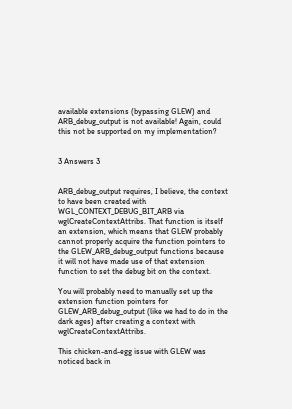available extensions (bypassing GLEW) and ARB_debug_output is not available! Again, could this not be supported on my implementation?


3 Answers 3


ARB_debug_output requires, I believe, the context to have been created with WGL_CONTEXT_DEBUG_BIT_ARB via wglCreateContextAttribs. That function is itself an extension, which means that GLEW probably cannot properly acquire the function pointers to the GLEW_ARB_debug_output functions because it will not have made use of that extension function to set the debug bit on the context.

You will probably need to manually set up the extension function pointers for GLEW_ARB_debug_output (like we had to do in the dark ages) after creating a context with wglCreateContextAttribs.

This chicken-and-egg issue with GLEW was noticed back in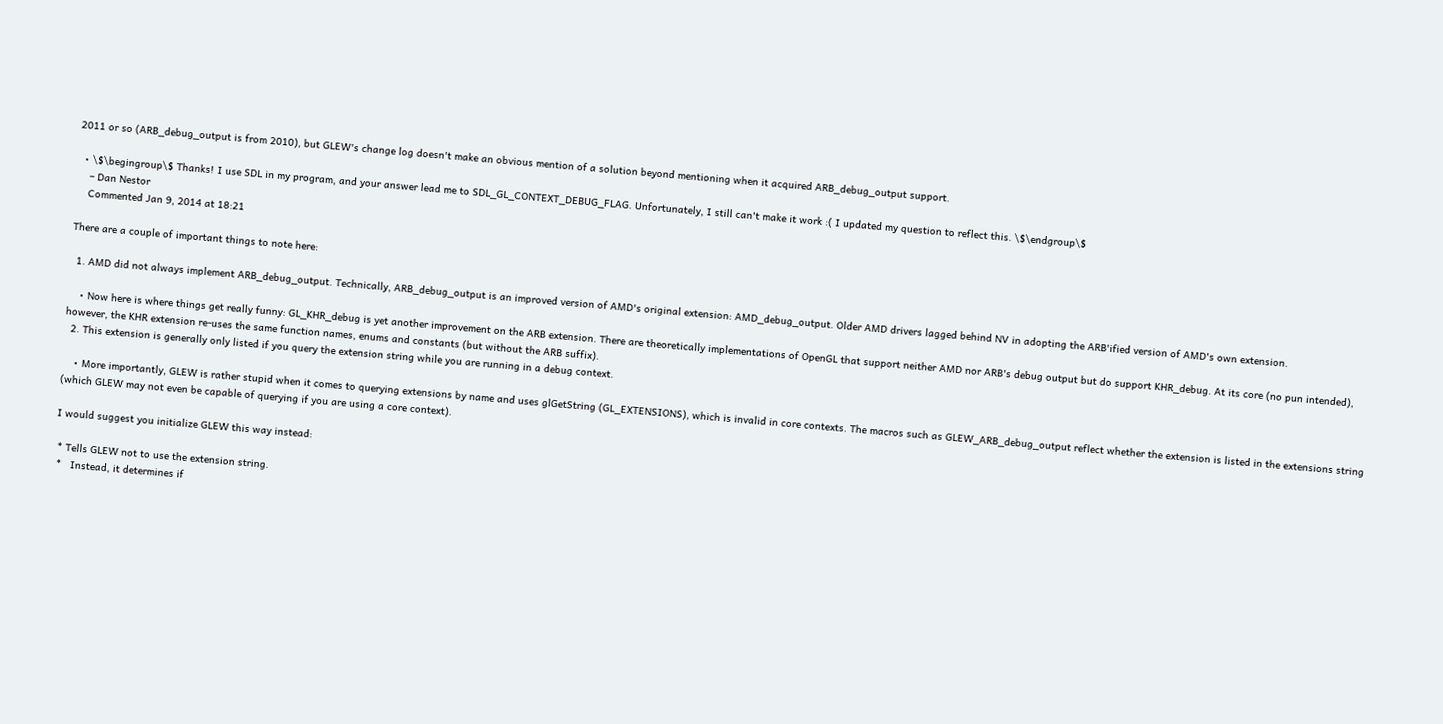2011 or so (ARB_debug_output is from 2010), but GLEW's change log doesn't make an obvious mention of a solution beyond mentioning when it acquired ARB_debug_output support.

  • \$\begingroup\$ Thanks! I use SDL in my program, and your answer lead me to SDL_GL_CONTEXT_DEBUG_FLAG. Unfortunately, I still can't make it work :( I updated my question to reflect this. \$\endgroup\$
    – Dan Nestor
    Commented Jan 9, 2014 at 18:21

There are a couple of important things to note here:

  1. AMD did not always implement ARB_debug_output. Technically, ARB_debug_output is an improved version of AMD's original extension: AMD_debug_output. Older AMD drivers lagged behind NV in adopting the ARB'ified version of AMD's own extension.

    • Now here is where things get really funny: GL_KHR_debug is yet another improvement on the ARB extension. There are theoretically implementations of OpenGL that support neither AMD nor ARB's debug output but do support KHR_debug. At its core (no pun intended), however, the KHR extension re-uses the same function names, enums and constants (but without the ARB suffix).
  2. This extension is generally only listed if you query the extension string while you are running in a debug context.

    • More importantly, GLEW is rather stupid when it comes to querying extensions by name and uses glGetString (GL_EXTENSIONS), which is invalid in core contexts. The macros such as GLEW_ARB_debug_output reflect whether the extension is listed in the extensions string (which GLEW may not even be capable of querying if you are using a core context).

I would suggest you initialize GLEW this way instead:

 * Tells GLEW not to use the extension string.
 *   Instead, it determines if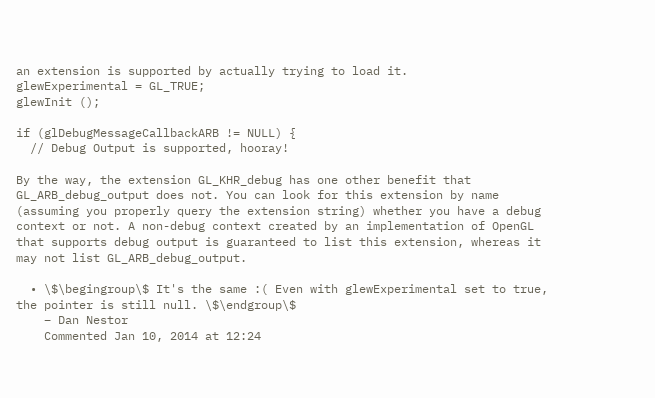an extension is supported by actually trying to load it.
glewExperimental = GL_TRUE;
glewInit ();

if (glDebugMessageCallbackARB != NULL) {
  // Debug Output is supported, hooray!

By the way, the extension GL_KHR_debug has one other benefit that GL_ARB_debug_output does not. You can look for this extension by name (assuming you properly query the extension string) whether you have a debug context or not. A non-debug context created by an implementation of OpenGL that supports debug output is guaranteed to list this extension, whereas it may not list GL_ARB_debug_output.

  • \$\begingroup\$ It's the same :( Even with glewExperimental set to true, the pointer is still null. \$\endgroup\$
    – Dan Nestor
    Commented Jan 10, 2014 at 12:24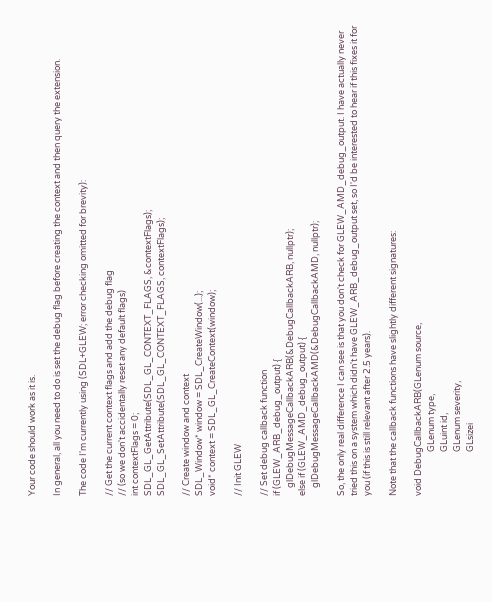Your code should work as it is.

In general, all you need to do is set the debug flag before creating the context and then query the extension.

The code I'm currently using (SDL+GLEW; error checking omitted for brevity):

// Get the current context flags and add the debug flag
// (so we don't accidentally reset any default flags)
int contextFlags = 0;
SDL_GL_GetAttribute(SDL_GL_CONTEXT_FLAGS, &contextFlags);
SDL_GL_SetAttribute(SDL_GL_CONTEXT_FLAGS, contextFlags);

// Create window and context
SDL_Window* window = SDL_CreateWindow(...);
void* context = SDL_GL_CreateContext(window);

// Init GLEW

// Set debug callback function
if (GLEW_ARB_debug_output) {
    glDebugMessageCallbackARB(&DebugCallbackARB, nullptr);
else if (GLEW_AMD_debug_output) {
    glDebugMessageCallbackAMD(&DebugCallbackAMD, nullptr);

So, the only real difference I can see is that you don't check for GLEW_AMD_debug_output. I have actually never tried this on a system which didn't have GLEW_ARB_debug_output set, so I'd be interested to hear if this fixes it for you (if this is still relevant after 2.5 years).

Note that the callback functions have slightly different signatures:

void DebugCallbackARB(GLenum source,
                      GLenum type,
                      GLuint id,
                      GLenum severity,
                      GLsizei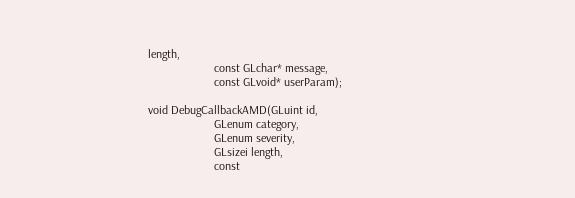length,
                      const GLchar* message,
                      const GLvoid* userParam);

void DebugCallbackAMD(GLuint id,
                      GLenum category,
                      GLenum severity,
                      GLsizei length,
                      const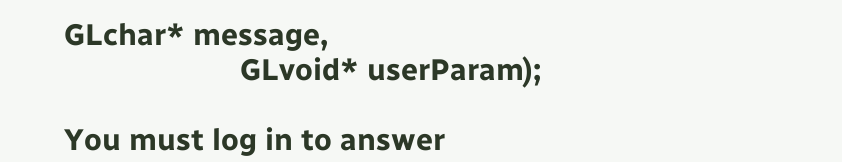GLchar* message,
                      GLvoid* userParam);

You must log in to answer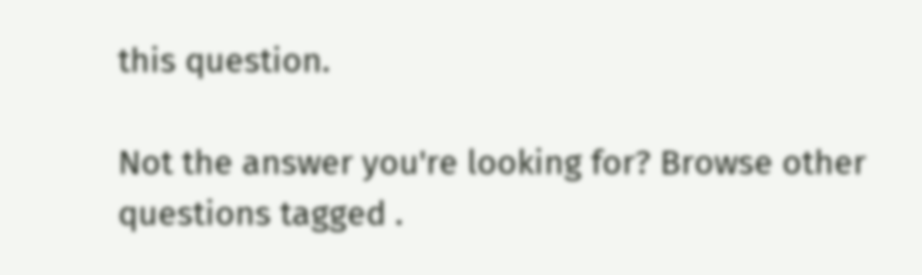this question.

Not the answer you're looking for? Browse other questions tagged .